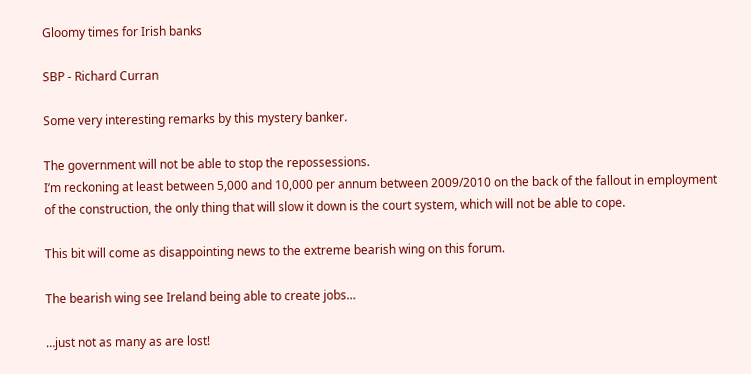Gloomy times for Irish banks

SBP - Richard Curran

Some very interesting remarks by this mystery banker.

The government will not be able to stop the repossessions.
I’m reckoning at least between 5,000 and 10,000 per annum between 2009/2010 on the back of the fallout in employment of the construction, the only thing that will slow it down is the court system, which will not be able to cope.

This bit will come as disappointing news to the extreme bearish wing on this forum.

The bearish wing see Ireland being able to create jobs…

…just not as many as are lost!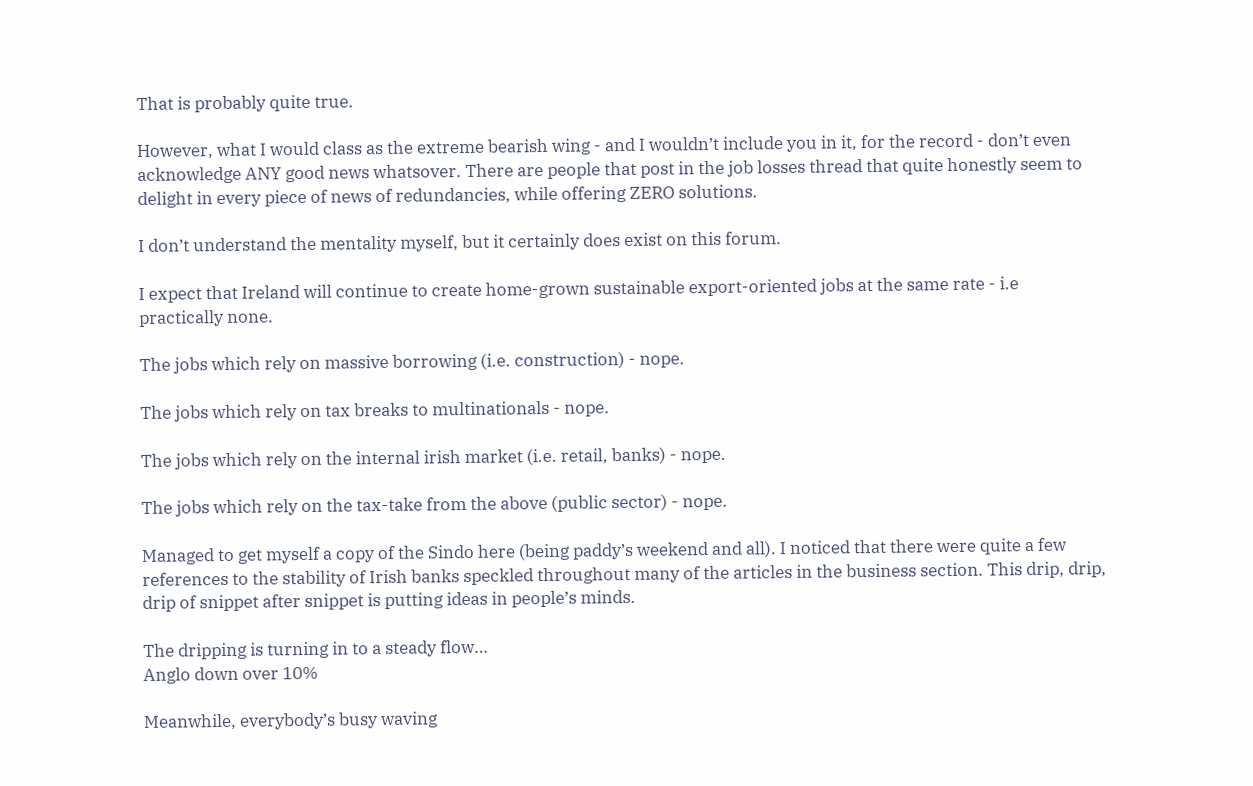That is probably quite true.

However, what I would class as the extreme bearish wing - and I wouldn’t include you in it, for the record - don’t even acknowledge ANY good news whatsover. There are people that post in the job losses thread that quite honestly seem to delight in every piece of news of redundancies, while offering ZERO solutions.

I don’t understand the mentality myself, but it certainly does exist on this forum.

I expect that Ireland will continue to create home-grown sustainable export-oriented jobs at the same rate - i.e practically none.

The jobs which rely on massive borrowing (i.e. construction) - nope.

The jobs which rely on tax breaks to multinationals - nope.

The jobs which rely on the internal irish market (i.e. retail, banks) - nope.

The jobs which rely on the tax-take from the above (public sector) - nope.

Managed to get myself a copy of the Sindo here (being paddy’s weekend and all). I noticed that there were quite a few references to the stability of Irish banks speckled throughout many of the articles in the business section. This drip, drip, drip of snippet after snippet is putting ideas in people’s minds.

The dripping is turning in to a steady flow…
Anglo down over 10%

Meanwhile, everybody’s busy waving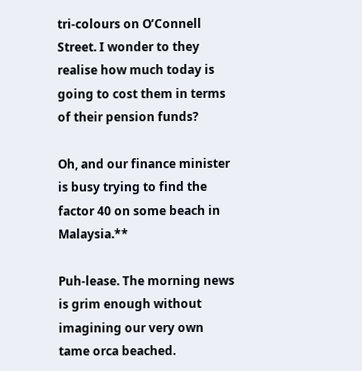tri-colours on O’Connell Street. I wonder to they realise how much today is going to cost them in terms of their pension funds?

Oh, and our finance minister is busy trying to find the factor 40 on some beach in Malaysia.**

Puh-lease. The morning news is grim enough without imagining our very own tame orca beached.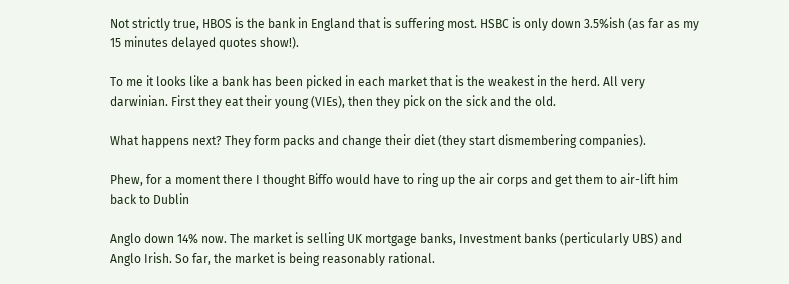Not strictly true, HBOS is the bank in England that is suffering most. HSBC is only down 3.5%ish (as far as my 15 minutes delayed quotes show!).

To me it looks like a bank has been picked in each market that is the weakest in the herd. All very darwinian. First they eat their young (VIEs), then they pick on the sick and the old.

What happens next? They form packs and change their diet (they start dismembering companies).

Phew, for a moment there I thought Biffo would have to ring up the air corps and get them to air-lift him back to Dublin

Anglo down 14% now. The market is selling UK mortgage banks, Investment banks (perticularly UBS) and Anglo Irish. So far, the market is being reasonably rational.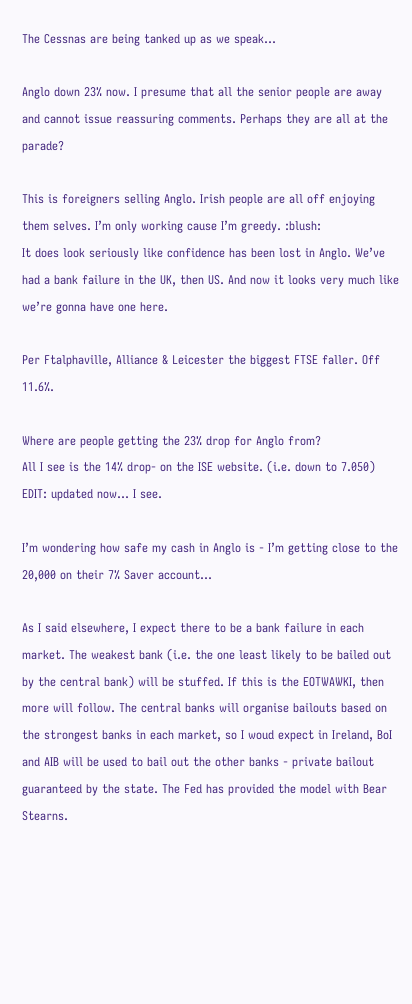The Cessnas are being tanked up as we speak…

Anglo down 23% now. I presume that all the senior people are away and cannot issue reassuring comments. Perhaps they are all at the parade?

This is foreigners selling Anglo. Irish people are all off enjoying them selves. I’m only working cause I’m greedy. :blush:
It does look seriously like confidence has been lost in Anglo. We’ve had a bank failure in the UK, then US. And now it looks very much like we’re gonna have one here.

Per Ftalphaville, Alliance & Leicester the biggest FTSE faller. Off 11.6%.

Where are people getting the 23% drop for Anglo from?
All I see is the 14% drop- on the ISE website. (i.e. down to 7.050)
EDIT: updated now… I see.

I’m wondering how safe my cash in Anglo is - I’m getting close to the 20,000 on their 7% Saver account…

As I said elsewhere, I expect there to be a bank failure in each market. The weakest bank (i.e. the one least likely to be bailed out by the central bank) will be stuffed. If this is the EOTWAWKI, then more will follow. The central banks will organise bailouts based on the strongest banks in each market, so I woud expect in Ireland, BoI and AIB will be used to bail out the other banks - private bailout guaranteed by the state. The Fed has provided the model with Bear Stearns.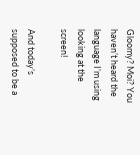Gloomy? Moi? You haven’t heard the language I’m using looking at the screen!

And today’s supposed to be a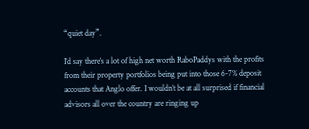“quiet day”.

I’d say there’s a lot of high net worth RaboPaddys with the profits from their property portfolios being put into those 6-7% deposit accounts that Anglo offer. I wouldn’t be at all surprised if financial advisors all over the country are ringing up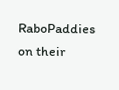RaboPaddies on their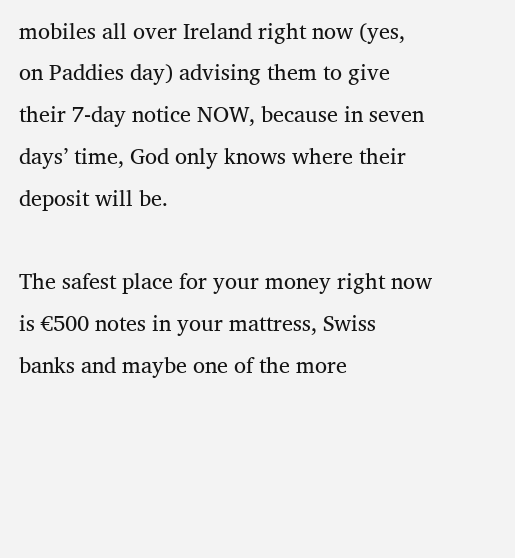mobiles all over Ireland right now (yes, on Paddies day) advising them to give their 7-day notice NOW, because in seven days’ time, God only knows where their deposit will be.

The safest place for your money right now is €500 notes in your mattress, Swiss banks and maybe one of the more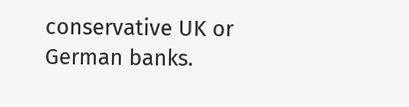conservative UK or German banks.